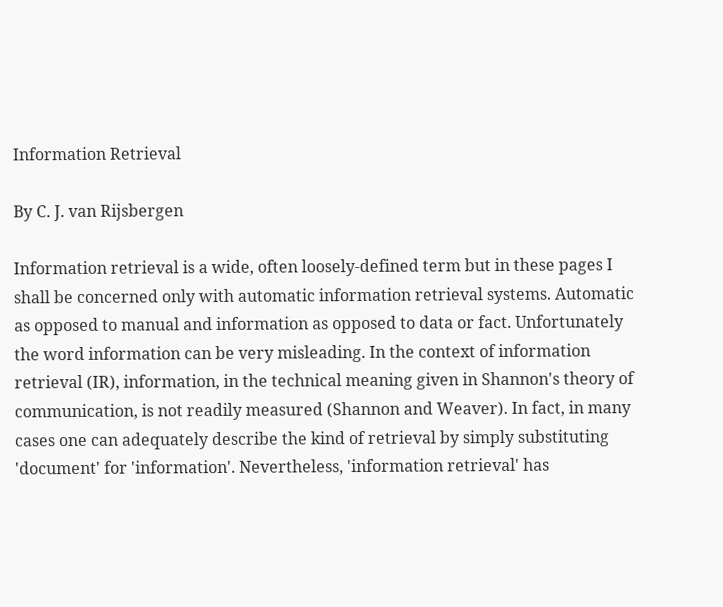Information Retrieval

By C. J. van Rijsbergen

Information retrieval is a wide, often loosely-defined term but in these pages I shall be concerned only with automatic information retrieval systems. Automatic as opposed to manual and information as opposed to data or fact. Unfortunately the word information can be very misleading. In the context of information retrieval (IR), information, in the technical meaning given in Shannon's theory of communication, is not readily measured (Shannon and Weaver). In fact, in many cases one can adequately describe the kind of retrieval by simply substituting 'document' for 'information'. Nevertheless, 'information retrieval' has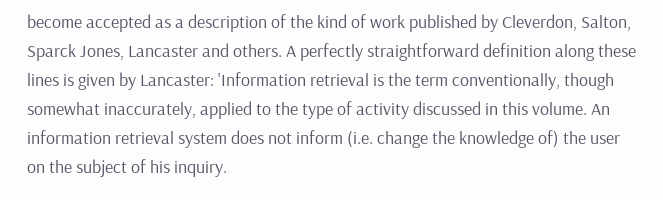become accepted as a description of the kind of work published by Cleverdon, Salton, Sparck Jones, Lancaster and others. A perfectly straightforward definition along these lines is given by Lancaster: 'Information retrieval is the term conventionally, though somewhat inaccurately, applied to the type of activity discussed in this volume. An information retrieval system does not inform (i.e. change the knowledge of) the user on the subject of his inquiry.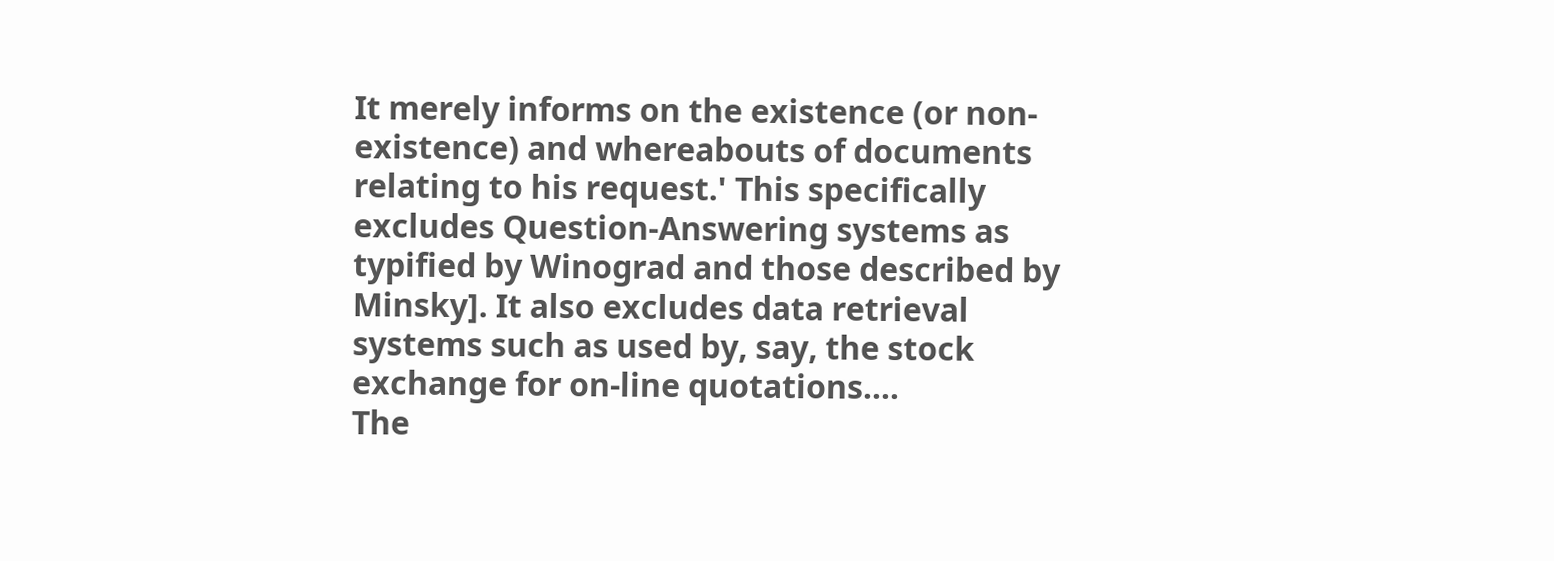It merely informs on the existence (or non-existence) and whereabouts of documents relating to his request.' This specifically excludes Question-Answering systems as typified by Winograd and those described by Minsky]. It also excludes data retrieval systems such as used by, say, the stock exchange for on-line quotations....
The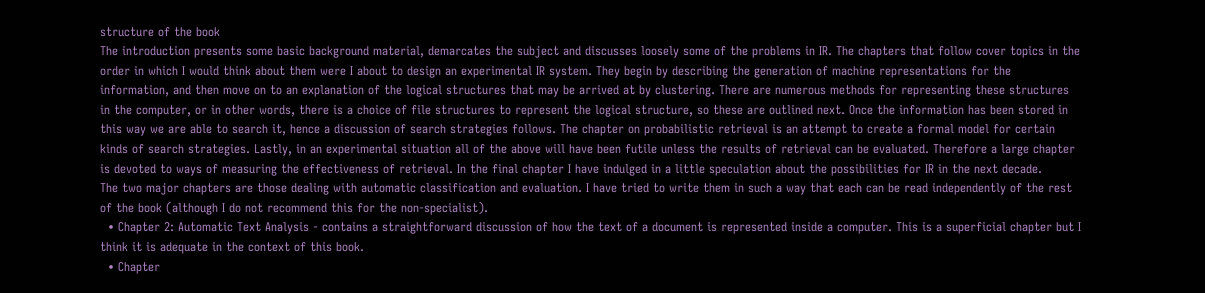structure of the book
The introduction presents some basic background material, demarcates the subject and discusses loosely some of the problems in IR. The chapters that follow cover topics in the order in which I would think about them were I about to design an experimental IR system. They begin by describing the generation of machine representations for the information, and then move on to an explanation of the logical structures that may be arrived at by clustering. There are numerous methods for representing these structures in the computer, or in other words, there is a choice of file structures to represent the logical structure, so these are outlined next. Once the information has been stored in this way we are able to search it, hence a discussion of search strategies follows. The chapter on probabilistic retrieval is an attempt to create a formal model for certain kinds of search strategies. Lastly, in an experimental situation all of the above will have been futile unless the results of retrieval can be evaluated. Therefore a large chapter is devoted to ways of measuring the effectiveness of retrieval. In the final chapter I have indulged in a little speculation about the possibilities for IR in the next decade.
The two major chapters are those dealing with automatic classification and evaluation. I have tried to write them in such a way that each can be read independently of the rest of the book (although I do not recommend this for the non-specialist).
  • Chapter 2: Automatic Text Analysis - contains a straightforward discussion of how the text of a document is represented inside a computer. This is a superficial chapter but I think it is adequate in the context of this book.
  • Chapter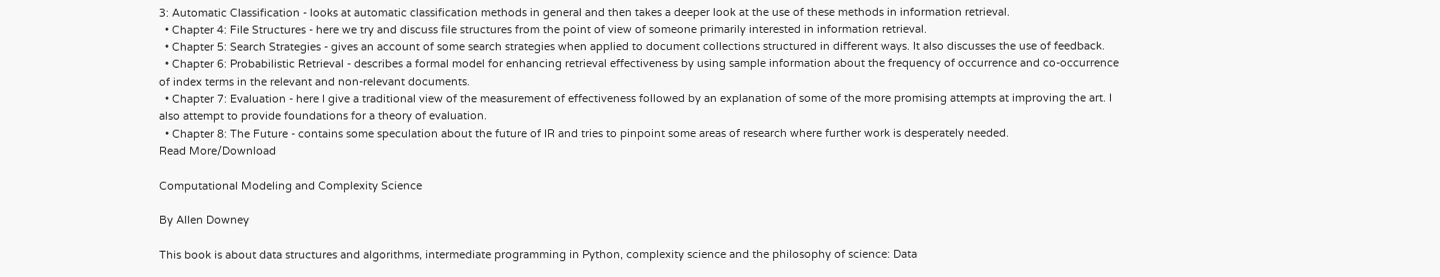3: Automatic Classification - looks at automatic classification methods in general and then takes a deeper look at the use of these methods in information retrieval.
  • Chapter 4: File Structures - here we try and discuss file structures from the point of view of someone primarily interested in information retrieval.
  • Chapter 5: Search Strategies - gives an account of some search strategies when applied to document collections structured in different ways. It also discusses the use of feedback.
  • Chapter 6: Probabilistic Retrieval - describes a formal model for enhancing retrieval effectiveness by using sample information about the frequency of occurrence and co-occurrence of index terms in the relevant and non-relevant documents.
  • Chapter 7: Evaluation - here I give a traditional view of the measurement of effectiveness followed by an explanation of some of the more promising attempts at improving the art. I also attempt to provide foundations for a theory of evaluation.
  • Chapter 8: The Future - contains some speculation about the future of IR and tries to pinpoint some areas of research where further work is desperately needed.
Read More/Download

Computational Modeling and Complexity Science

By Allen Downey

This book is about data structures and algorithms, intermediate programming in Python, complexity science and the philosophy of science: Data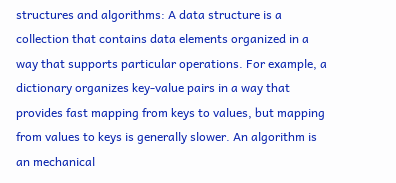structures and algorithms: A data structure is a collection that contains data elements organized in a way that supports particular operations. For example, a dictionary organizes key-value pairs in a way that provides fast mapping from keys to values, but mapping from values to keys is generally slower. An algorithm is an mechanical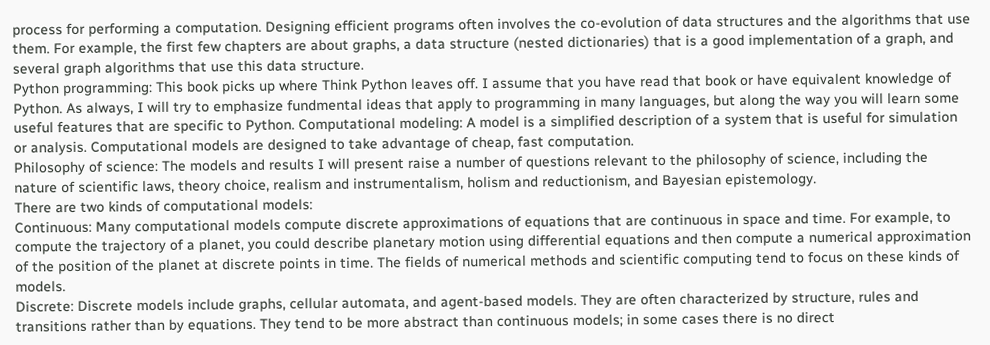process for performing a computation. Designing efficient programs often involves the co-evolution of data structures and the algorithms that use them. For example, the first few chapters are about graphs, a data structure (nested dictionaries) that is a good implementation of a graph, and several graph algorithms that use this data structure.
Python programming: This book picks up where Think Python leaves off. I assume that you have read that book or have equivalent knowledge of Python. As always, I will try to emphasize fundmental ideas that apply to programming in many languages, but along the way you will learn some useful features that are specific to Python. Computational modeling: A model is a simplified description of a system that is useful for simulation or analysis. Computational models are designed to take advantage of cheap, fast computation.
Philosophy of science: The models and results I will present raise a number of questions relevant to the philosophy of science, including the nature of scientific laws, theory choice, realism and instrumentalism, holism and reductionism, and Bayesian epistemology.
There are two kinds of computational models:
Continuous: Many computational models compute discrete approximations of equations that are continuous in space and time. For example, to compute the trajectory of a planet, you could describe planetary motion using differential equations and then compute a numerical approximation of the position of the planet at discrete points in time. The fields of numerical methods and scientific computing tend to focus on these kinds of models.
Discrete: Discrete models include graphs, cellular automata, and agent-based models. They are often characterized by structure, rules and transitions rather than by equations. They tend to be more abstract than continuous models; in some cases there is no direct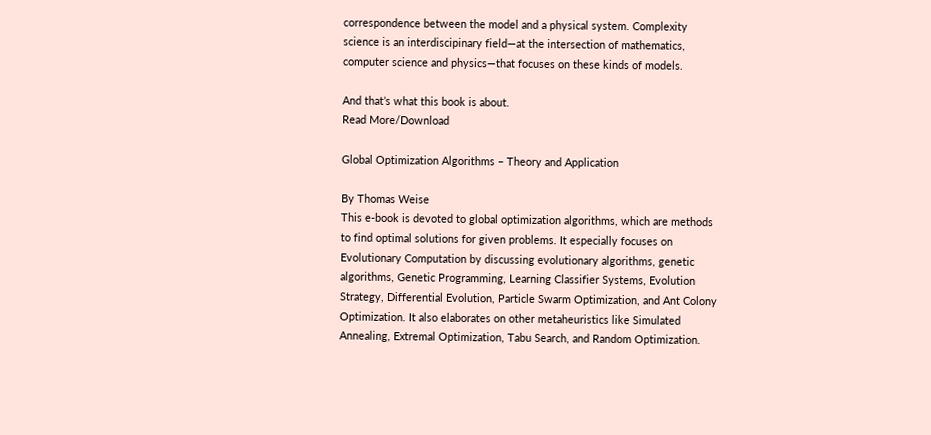correspondence between the model and a physical system. Complexity science is an interdiscipinary field—at the intersection of mathematics, computer science and physics—that focuses on these kinds of models.

And that’s what this book is about.
Read More/Download

Global Optimization Algorithms – Theory and Application

By Thomas Weise
This e-book is devoted to global optimization algorithms, which are methods to find optimal solutions for given problems. It especially focuses on Evolutionary Computation by discussing evolutionary algorithms, genetic algorithms, Genetic Programming, Learning Classifier Systems, Evolution Strategy, Differential Evolution, Particle Swarm Optimization, and Ant Colony Optimization. It also elaborates on other metaheuristics like Simulated Annealing, Extremal Optimization, Tabu Search, and Random Optimization.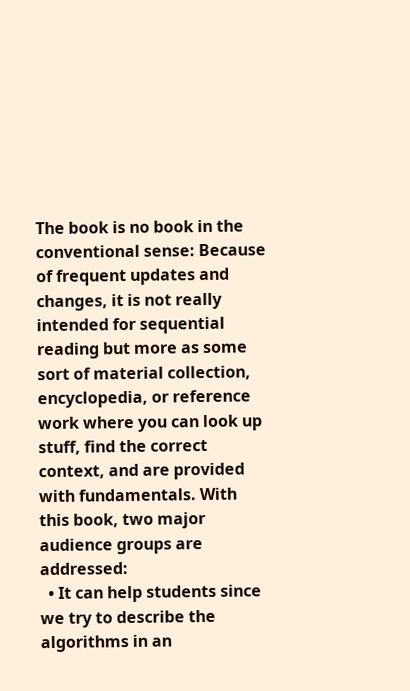The book is no book in the conventional sense: Because of frequent updates and changes, it is not really intended for sequential reading but more as some sort of material collection, encyclopedia, or reference work where you can look up stuff, find the correct context, and are provided with fundamentals. With this book, two major audience groups are addressed:
  • It can help students since we try to describe the algorithms in an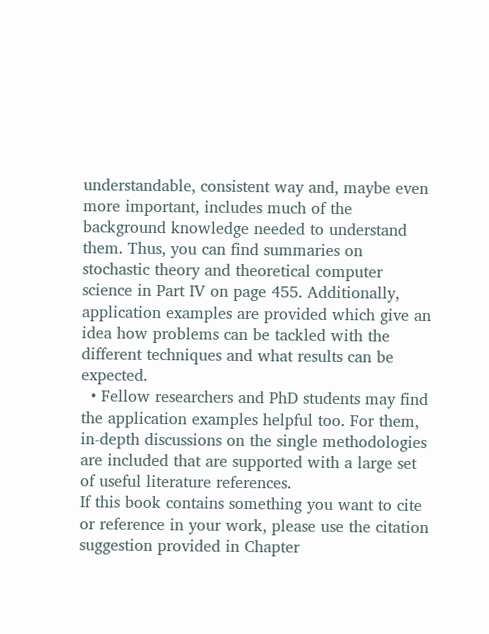understandable, consistent way and, maybe even more important, includes much of the background knowledge needed to understand them. Thus, you can find summaries on stochastic theory and theoretical computer science in Part IV on page 455. Additionally, application examples are provided which give an idea how problems can be tackled with the different techniques and what results can be expected.
  • Fellow researchers and PhD students may find the application examples helpful too. For them, in-depth discussions on the single methodologies are included that are supported with a large set of useful literature references.
If this book contains something you want to cite or reference in your work, please use the citation suggestion provided in Chapter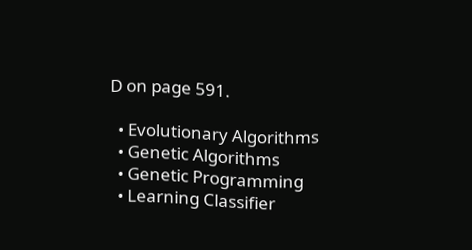D on page 591.

  • Evolutionary Algorithms
  • Genetic Algorithms
  • Genetic Programming
  • Learning Classifier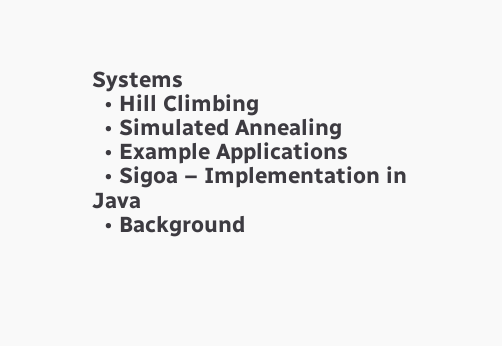Systems
  • Hill Climbing
  • Simulated Annealing
  • Example Applications
  • Sigoa – Implementation in Java
  • Background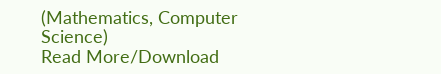(Mathematics, Computer Science)
Read More/Download